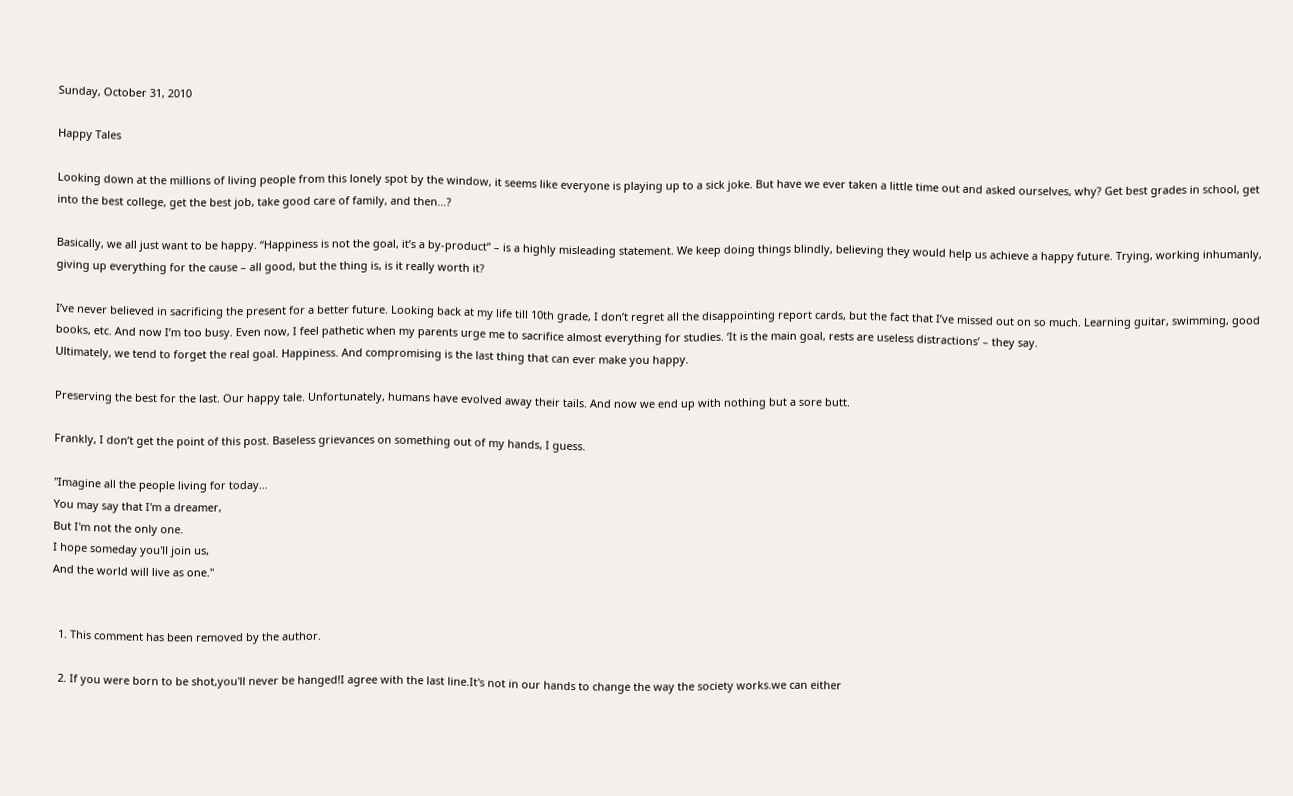Sunday, October 31, 2010

Happy Tales

Looking down at the millions of living people from this lonely spot by the window, it seems like everyone is playing up to a sick joke. But have we ever taken a little time out and asked ourselves, why? Get best grades in school, get into the best college, get the best job, take good care of family, and then…?

Basically, we all just want to be happy. “Happiness is not the goal, it’s a by-product” – is a highly misleading statement. We keep doing things blindly, believing they would help us achieve a happy future. Trying, working inhumanly, giving up everything for the cause – all good, but the thing is, is it really worth it?

I’ve never believed in sacrificing the present for a better future. Looking back at my life till 10th grade, I don’t regret all the disappointing report cards, but the fact that I’ve missed out on so much. Learning guitar, swimming, good books, etc. And now I’m too busy. Even now, I feel pathetic when my parents urge me to sacrifice almost everything for studies. ‘It is the main goal, rests are useless distractions’ – they say.
Ultimately, we tend to forget the real goal. Happiness. And compromising is the last thing that can ever make you happy.

Preserving the best for the last. Our happy tale. Unfortunately, humans have evolved away their tails. And now we end up with nothing but a sore butt.

Frankly, I don’t get the point of this post. Baseless grievances on something out of my hands, I guess.

"Imagine all the people living for today…
You may say that I'm a dreamer,
But I'm not the only one.
I hope someday you'll join us,
And the world will live as one."


  1. This comment has been removed by the author.

  2. If you were born to be shot,you'll never be hanged!I agree with the last line.It's not in our hands to change the way the society works.we can either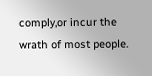comply,or incur the wrath of most people.